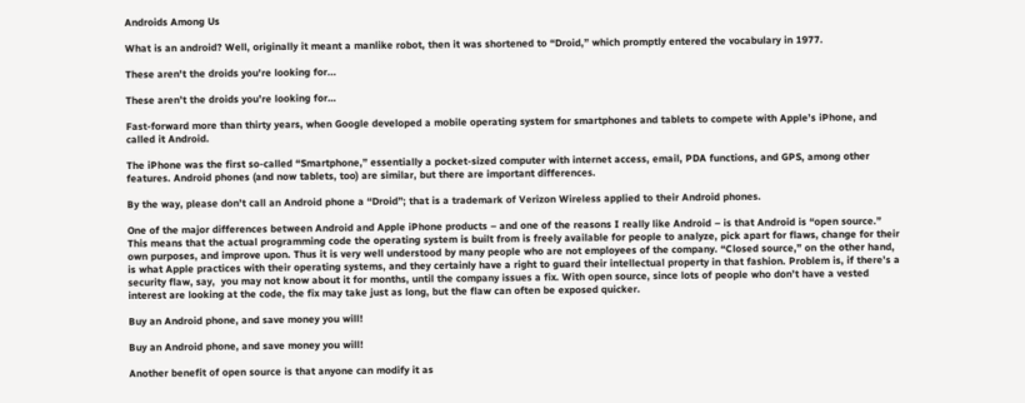Androids Among Us

What is an android? Well, originally it meant a manlike robot, then it was shortened to “Droid,” which promptly entered the vocabulary in 1977.

These aren't the droids you're looking for...

These aren’t the droids you’re looking for…

Fast-forward more than thirty years, when Google developed a mobile operating system for smartphones and tablets to compete with Apple’s iPhone, and called it Android.

The iPhone was the first so-called “Smartphone,” essentially a pocket-sized computer with internet access, email, PDA functions, and GPS, among other features. Android phones (and now tablets, too) are similar, but there are important differences.

By the way, please don’t call an Android phone a “Droid”; that is a trademark of Verizon Wireless applied to their Android phones.

One of the major differences between Android and Apple iPhone products – and one of the reasons I really like Android – is that Android is “open source.” This means that the actual programming code the operating system is built from is freely available for people to analyze, pick apart for flaws, change for their own purposes, and improve upon. Thus it is very well understood by many people who are not employees of the company. “Closed source,” on the other hand, is what Apple practices with their operating systems, and they certainly have a right to guard their intellectual property in that fashion. Problem is, if there’s a security flaw, say,  you may not know about it for months, until the company issues a fix. With open source, since lots of people who don’t have a vested interest are looking at the code, the fix may take just as long, but the flaw can often be exposed quicker.

Buy an Android phone, and save money you will!

Buy an Android phone, and save money you will!

Another benefit of open source is that anyone can modify it as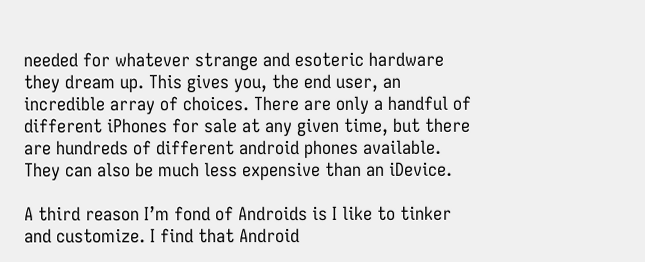needed for whatever strange and esoteric hardware they dream up. This gives you, the end user, an incredible array of choices. There are only a handful of different iPhones for sale at any given time, but there are hundreds of different android phones available. They can also be much less expensive than an iDevice.

A third reason I’m fond of Androids is I like to tinker and customize. I find that Android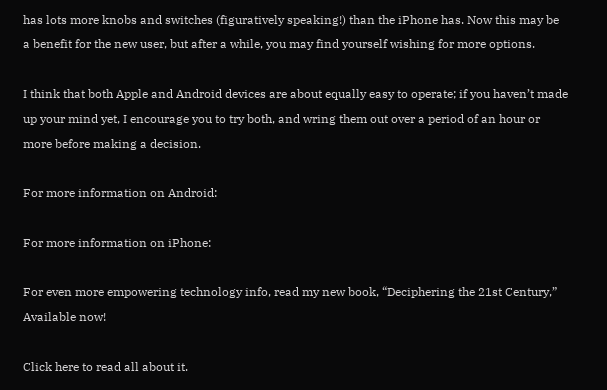has lots more knobs and switches (figuratively speaking!) than the iPhone has. Now this may be a benefit for the new user, but after a while, you may find yourself wishing for more options.

I think that both Apple and Android devices are about equally easy to operate; if you haven’t made up your mind yet, I encourage you to try both, and wring them out over a period of an hour or more before making a decision.

For more information on Android:

For more information on iPhone:

For even more empowering technology info, read my new book, “Deciphering the 21st Century,” Available now!

Click here to read all about it.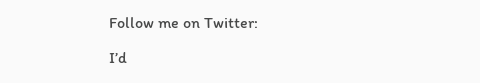Follow me on Twitter:

I’d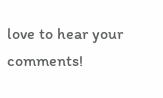love to hear your comments!